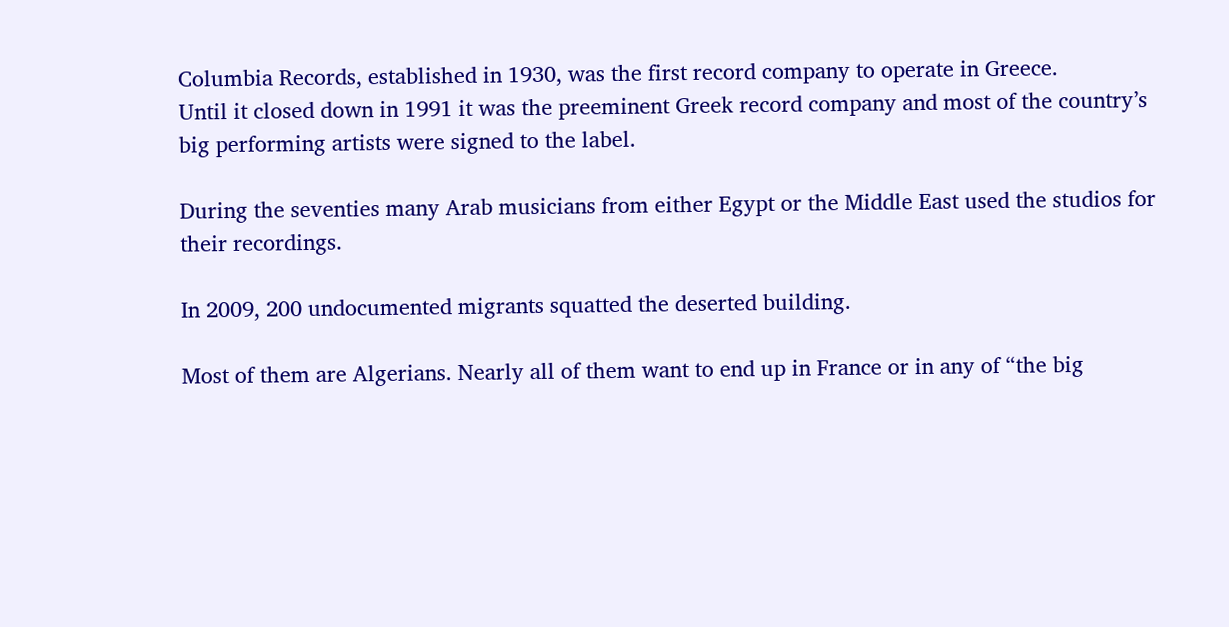Columbia Records, established in 1930, was the first record company to operate in Greece.
Until it closed down in 1991 it was the preeminent Greek record company and most of the country’s big performing artists were signed to the label.

During the seventies many Arab musicians from either Egypt or the Middle East used the studios for their recordings.

In 2009, 200 undocumented migrants squatted the deserted building.

Most of them are Algerians. Nearly all of them want to end up in France or in any of “the big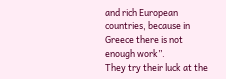and rich European countries, because in Greece there is not enough work”.
They try their luck at the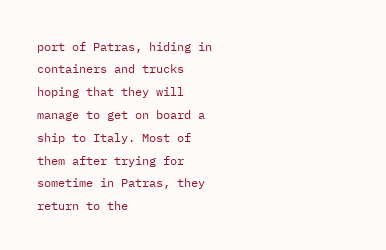port of Patras, hiding in containers and trucks hoping that they will manage to get on board a ship to Italy. Most of them after trying for sometime in Patras, they return to the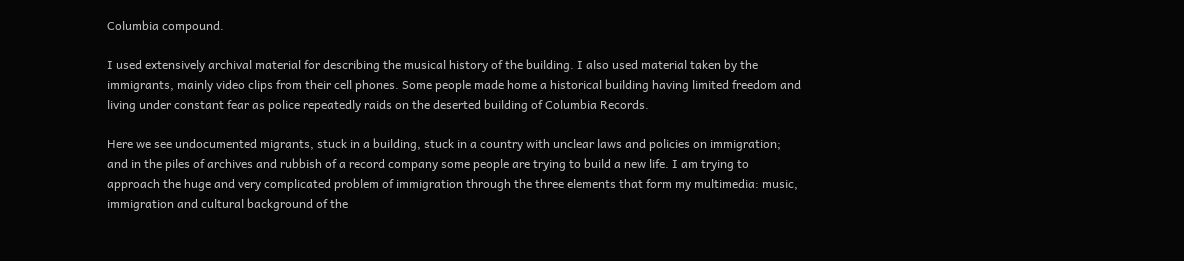Columbia compound.

I used extensively archival material for describing the musical history of the building. I also used material taken by the immigrants, mainly video clips from their cell phones. Some people made home a historical building having limited freedom and living under constant fear as police repeatedly raids on the deserted building of Columbia Records.

Here we see undocumented migrants, stuck in a building, stuck in a country with unclear laws and policies on immigration; and in the piles of archives and rubbish of a record company some people are trying to build a new life. I am trying to approach the huge and very complicated problem of immigration through the three elements that form my multimedia: music, immigration and cultural background of the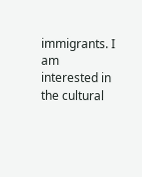immigrants. I am interested in the cultural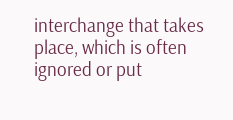interchange that takes place, which is often ignored or put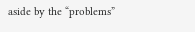aside by the “problems”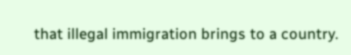that illegal immigration brings to a country.